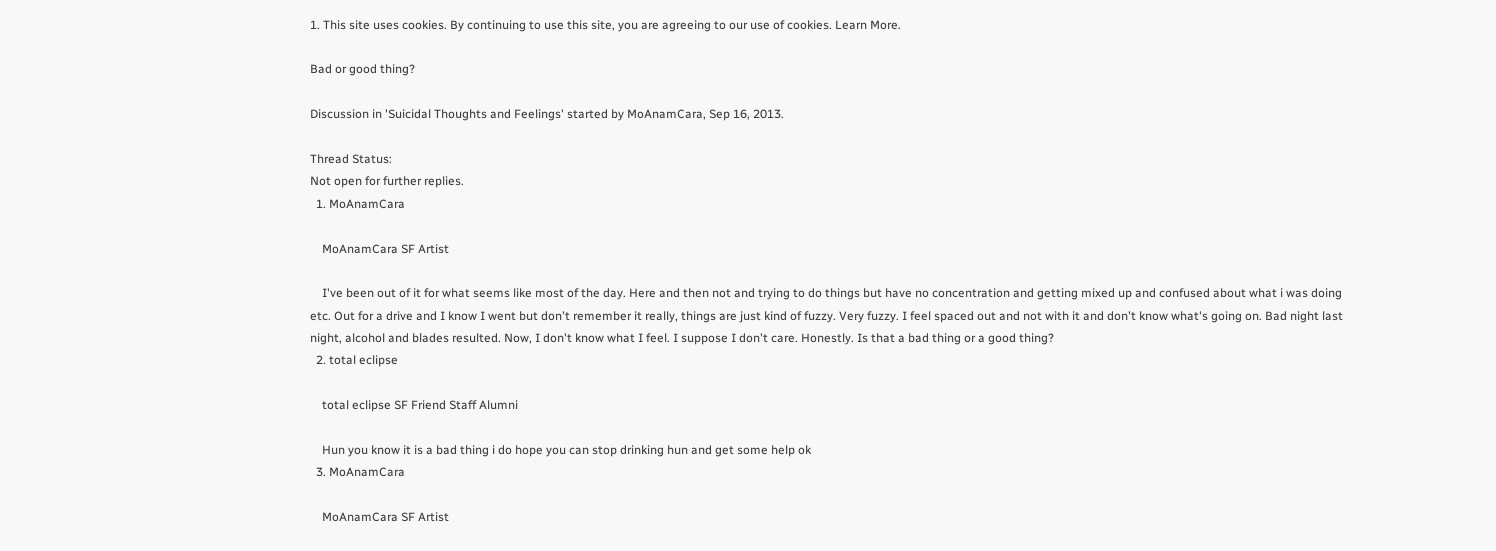1. This site uses cookies. By continuing to use this site, you are agreeing to our use of cookies. Learn More.

Bad or good thing?

Discussion in 'Suicidal Thoughts and Feelings' started by MoAnamCara, Sep 16, 2013.

Thread Status:
Not open for further replies.
  1. MoAnamCara

    MoAnamCara SF Artist

    I've been out of it for what seems like most of the day. Here and then not and trying to do things but have no concentration and getting mixed up and confused about what i was doing etc. Out for a drive and I know I went but don't remember it really, things are just kind of fuzzy. Very fuzzy. I feel spaced out and not with it and don't know what's going on. Bad night last night, alcohol and blades resulted. Now, I don't know what I feel. I suppose I don't care. Honestly. Is that a bad thing or a good thing?
  2. total eclipse

    total eclipse SF Friend Staff Alumni

    Hun you know it is a bad thing i do hope you can stop drinking hun and get some help ok
  3. MoAnamCara

    MoAnamCara SF Artist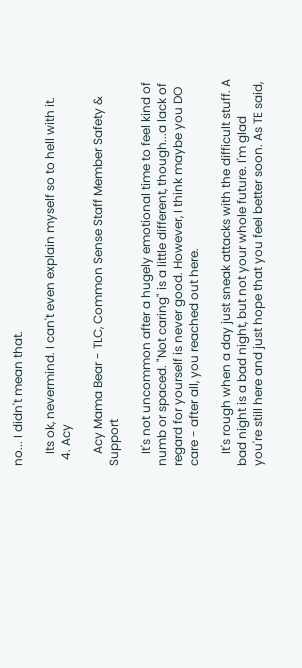no... I didn't mean that.

    Its ok, nevermind. I can't even explain myself so to hell with it.
  4. Acy

    Acy Mama Bear - TLC, Common Sense Staff Member Safety & Support

    It's not uncommon after a hugely emotional time to feel kind of numb or spaced. "Not caring" is a little different, though...a lack of regard for yourself is never good. However, I think maybe you DO care - after all, you reached out here.

    It's rough when a day just sneak attacks with the difficult stuff. A bad night is a bad night, but not your whole future. I'm glad you're still here and just hope that you feel better soon. As TE said,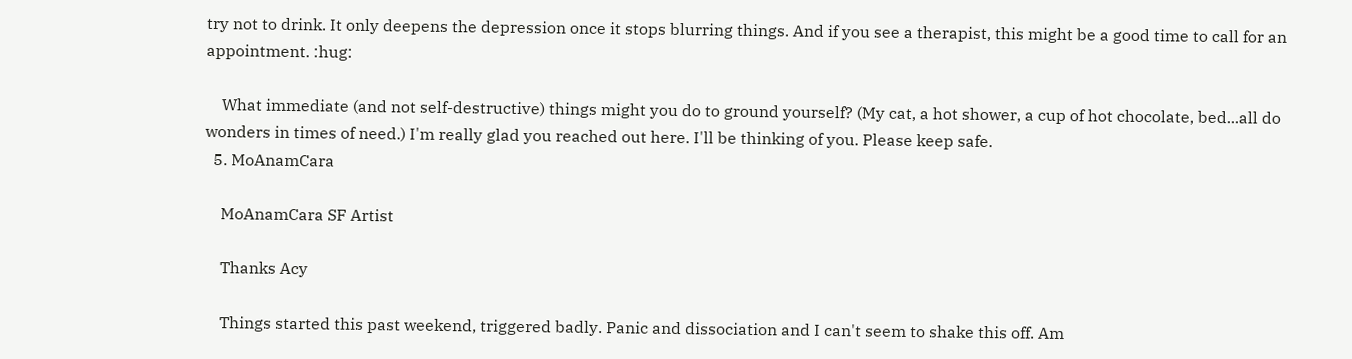try not to drink. It only deepens the depression once it stops blurring things. And if you see a therapist, this might be a good time to call for an appointment. :hug:

    What immediate (and not self-destructive) things might you do to ground yourself? (My cat, a hot shower, a cup of hot chocolate, bed...all do wonders in times of need.) I'm really glad you reached out here. I'll be thinking of you. Please keep safe.
  5. MoAnamCara

    MoAnamCara SF Artist

    Thanks Acy

    Things started this past weekend, triggered badly. Panic and dissociation and I can't seem to shake this off. Am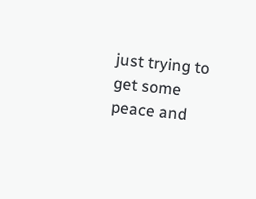just trying to get some peace and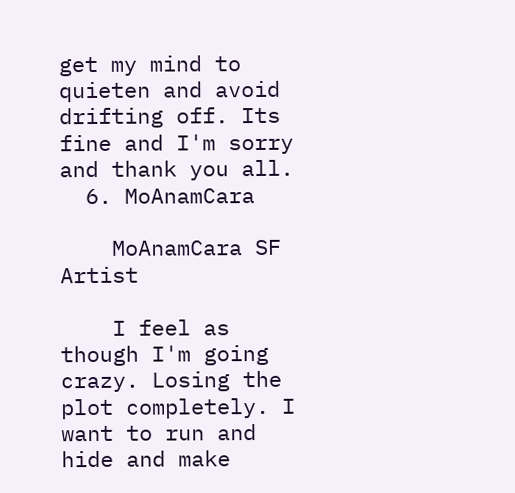get my mind to quieten and avoid drifting off. Its fine and I'm sorry and thank you all.
  6. MoAnamCara

    MoAnamCara SF Artist

    I feel as though I'm going crazy. Losing the plot completely. I want to run and hide and make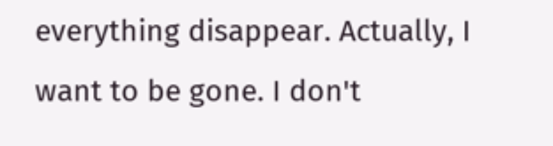everything disappear. Actually, I want to be gone. I don't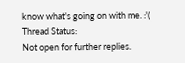know what's going on with me. :'(
Thread Status:
Not open for further replies.